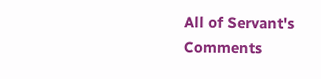All of Servant's Comments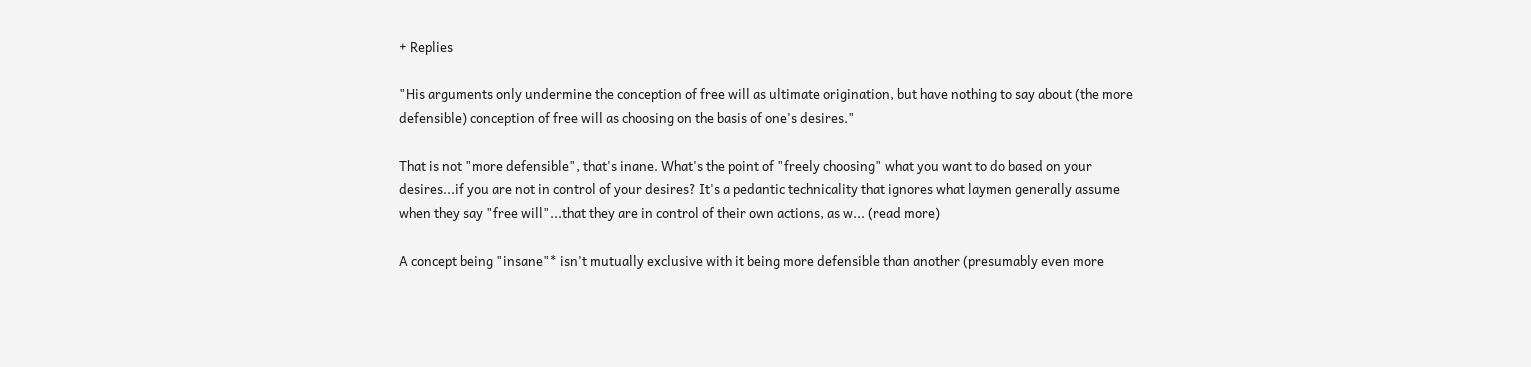+ Replies

"His arguments only undermine the conception of free will as ultimate origination, but have nothing to say about (the more defensible) conception of free will as choosing on the basis of one's desires."

That is not "more defensible", that's inane. What's the point of "freely choosing" what you want to do based on your desires...if you are not in control of your desires? It's a pedantic technicality that ignores what laymen generally assume when they say "free will"...that they are in control of their own actions, as w... (read more)

A concept being "insane"* isn't mutually exclusive with it being more defensible than another (presumably even more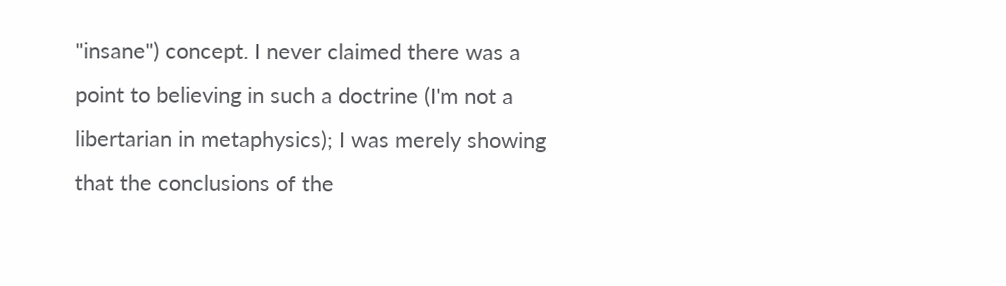"insane") concept. I never claimed there was a point to believing in such a doctrine (I'm not a libertarian in metaphysics); I was merely showing that the conclusions of the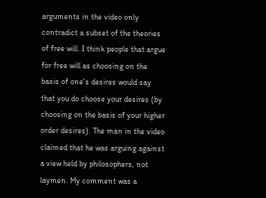arguments in the video only contradict a subset of the theories of free will. I think people that argue for free will as choosing on the basis of one's desires would say that you do choose your desires (by choosing on the basis of your higher order desires). The man in the video claimed that he was arguing against a view held by philosophers, not laymen. My comment was a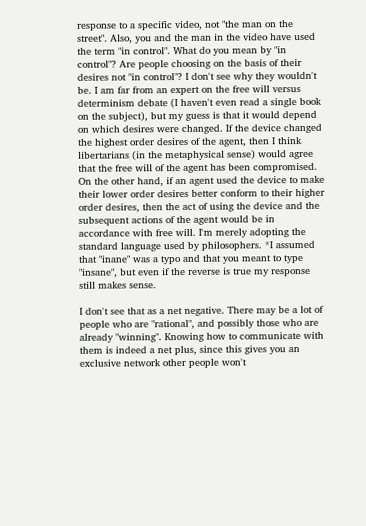response to a specific video, not "the man on the street". Also, you and the man in the video have used the term "in control". What do you mean by "in control"? Are people choosing on the basis of their desires not "in control"? I don't see why they wouldn't be. I am far from an expert on the free will versus determinism debate (I haven't even read a single book on the subject), but my guess is that it would depend on which desires were changed. If the device changed the highest order desires of the agent, then I think libertarians (in the metaphysical sense) would agree that the free will of the agent has been compromised. On the other hand, if an agent used the device to make their lower order desires better conform to their higher order desires, then the act of using the device and the subsequent actions of the agent would be in accordance with free will. I'm merely adopting the standard language used by philosophers. *I assumed that "inane" was a typo and that you meant to type "insane", but even if the reverse is true my response still makes sense.

I don't see that as a net negative. There may be a lot of people who are "rational", and possibly those who are already "winning". Knowing how to communicate with them is indeed a net plus, since this gives you an exclusive network other people won't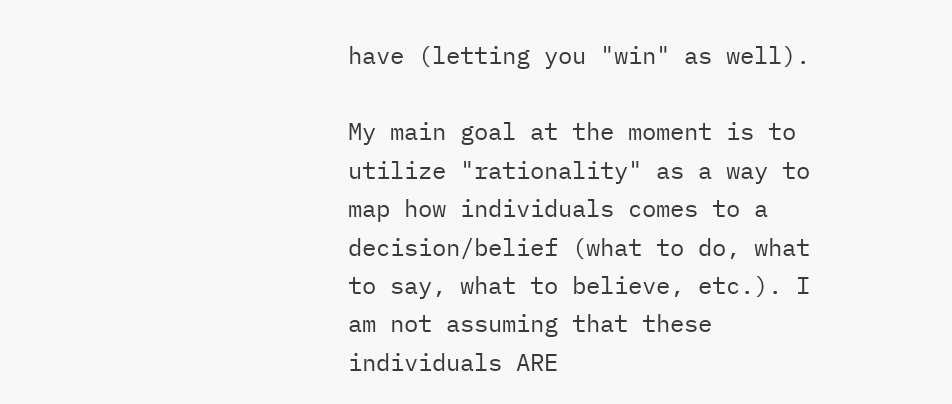have (letting you "win" as well).

My main goal at the moment is to utilize "rationality" as a way to map how individuals comes to a decision/belief (what to do, what to say, what to believe, etc.). I am not assuming that these individuals ARE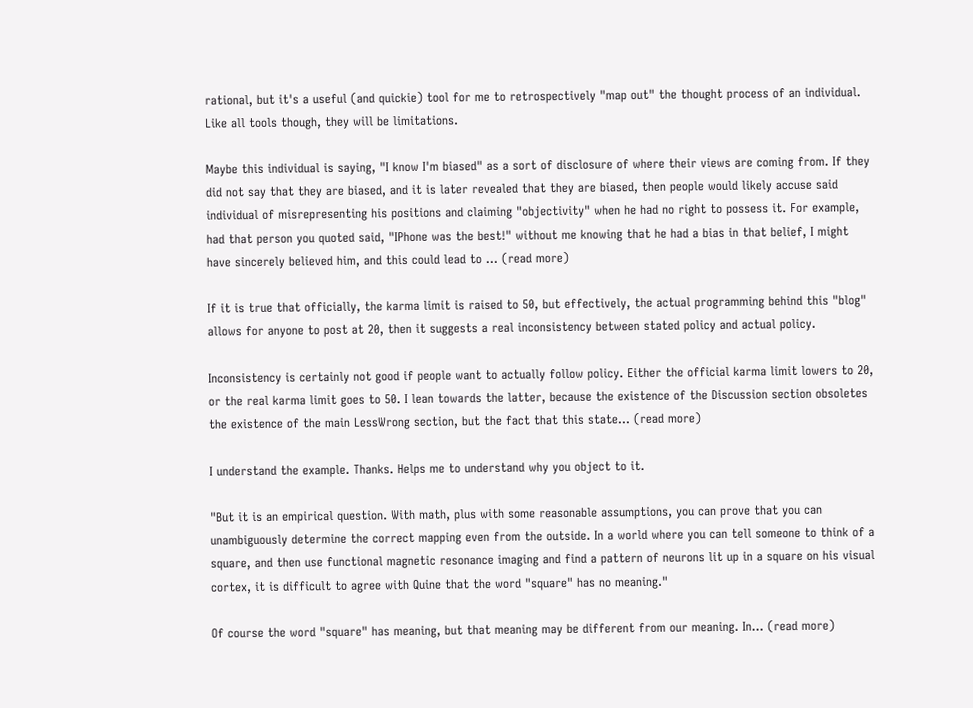rational, but it's a useful (and quickie) tool for me to retrospectively "map out" the thought process of an individual. Like all tools though, they will be limitations.

Maybe this individual is saying, "I know I'm biased" as a sort of disclosure of where their views are coming from. If they did not say that they are biased, and it is later revealed that they are biased, then people would likely accuse said individual of misrepresenting his positions and claiming "objectivity" when he had no right to possess it. For example, had that person you quoted said, "IPhone was the best!" without me knowing that he had a bias in that belief, I might have sincerely believed him, and this could lead to ... (read more)

If it is true that officially, the karma limit is raised to 50, but effectively, the actual programming behind this "blog" allows for anyone to post at 20, then it suggests a real inconsistency between stated policy and actual policy.

Inconsistency is certainly not good if people want to actually follow policy. Either the official karma limit lowers to 20, or the real karma limit goes to 50. I lean towards the latter, because the existence of the Discussion section obsoletes the existence of the main LessWrong section, but the fact that this state... (read more)

I understand the example. Thanks. Helps me to understand why you object to it.

"But it is an empirical question. With math, plus with some reasonable assumptions, you can prove that you can unambiguously determine the correct mapping even from the outside. In a world where you can tell someone to think of a square, and then use functional magnetic resonance imaging and find a pattern of neurons lit up in a square on his visual cortex, it is difficult to agree with Quine that the word "square" has no meaning."

Of course the word "square" has meaning, but that meaning may be different from our meaning. In... (read more)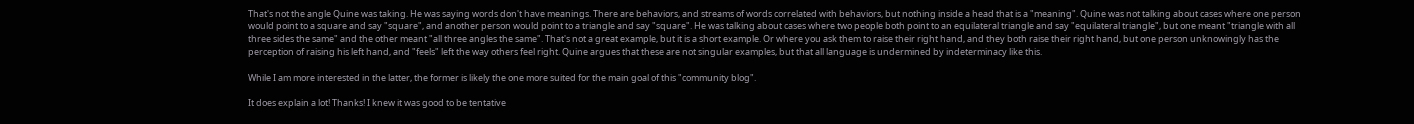That's not the angle Quine was taking. He was saying words don't have meanings. There are behaviors, and streams of words correlated with behaviors, but nothing inside a head that is a "meaning". Quine was not talking about cases where one person would point to a square and say "square", and another person would point to a triangle and say "square". He was talking about cases where two people both point to an equilateral triangle and say "equilateral triangle", but one meant "triangle with all three sides the same" and the other meant "all three angles the same". That's not a great example, but it is a short example. Or where you ask them to raise their right hand, and they both raise their right hand, but one person unknowingly has the perception of raising his left hand, and "feels" left the way others feel right. Quine argues that these are not singular examples, but that all language is undermined by indeterminacy like this.

While I am more interested in the latter, the former is likely the one more suited for the main goal of this "community blog".

It does explain a lot! Thanks! I knew it was good to be tentative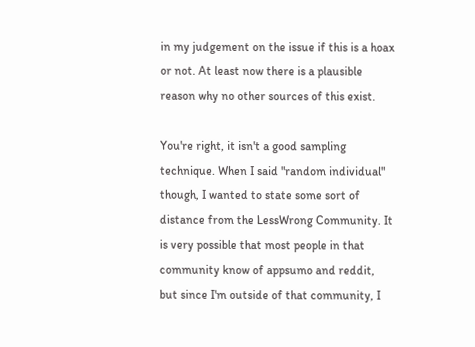in my judgement on the issue if this is a hoax or not. At least now there is a plausible reason why no other sources of this exist.

You're right, it isn't a good sampling technique. When I said "random individual" though, I wanted to state some sort of distance from the LessWrong Community. It is very possible that most people in that community know of appsumo and reddit, but since I'm outside of that community, I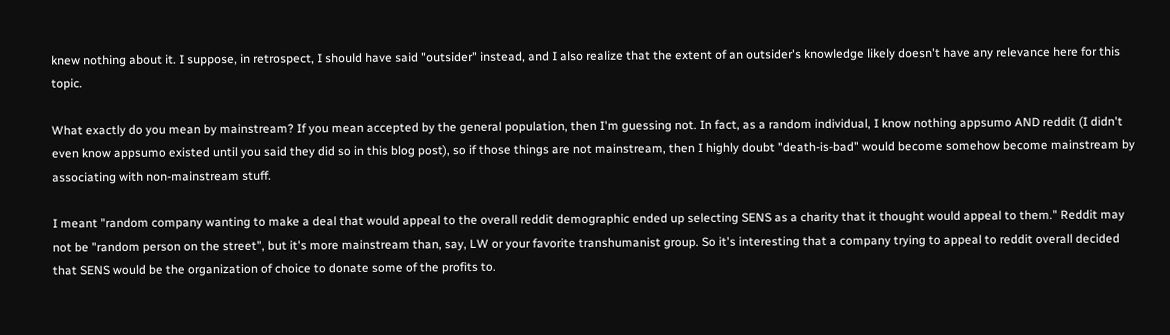knew nothing about it. I suppose, in retrospect, I should have said "outsider" instead, and I also realize that the extent of an outsider's knowledge likely doesn't have any relevance here for this topic.

What exactly do you mean by mainstream? If you mean accepted by the general population, then I'm guessing not. In fact, as a random individual, I know nothing appsumo AND reddit (I didn't even know appsumo existed until you said they did so in this blog post), so if those things are not mainstream, then I highly doubt "death-is-bad" would become somehow become mainstream by associating with non-mainstream stuff.

I meant "random company wanting to make a deal that would appeal to the overall reddit demographic ended up selecting SENS as a charity that it thought would appeal to them." Reddit may not be "random person on the street", but it's more mainstream than, say, LW or your favorite transhumanist group. So it's interesting that a company trying to appeal to reddit overall decided that SENS would be the organization of choice to donate some of the profits to.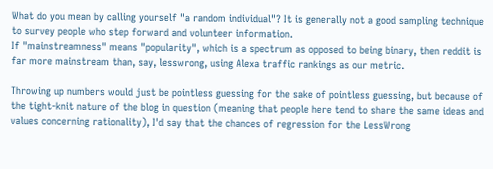What do you mean by calling yourself "a random individual"? It is generally not a good sampling technique to survey people who step forward and volunteer information.
If "mainstreamness" means "popularity", which is a spectrum as opposed to being binary, then reddit is far more mainstream than, say, lesswrong, using Alexa traffic rankings as our metric.

Throwing up numbers would just be pointless guessing for the sake of pointless guessing, but because of the tight-knit nature of the blog in question (meaning that people here tend to share the same ideas and values concerning rationality), I'd say that the chances of regression for the LessWrong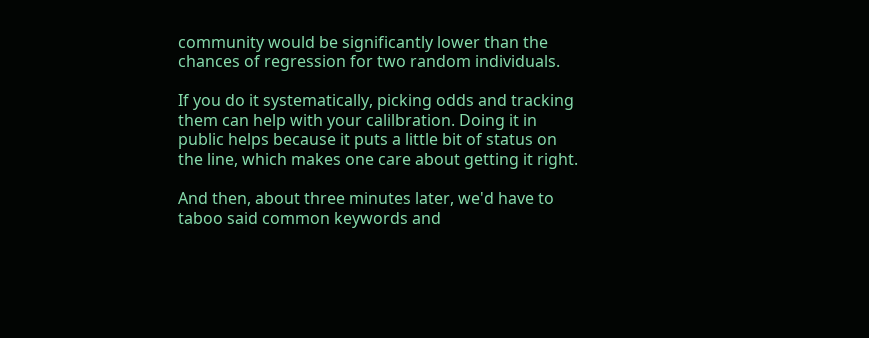community would be significantly lower than the chances of regression for two random individuals.

If you do it systematically, picking odds and tracking them can help with your calilbration. Doing it in public helps because it puts a little bit of status on the line, which makes one care about getting it right.

And then, about three minutes later, we'd have to taboo said common keywords and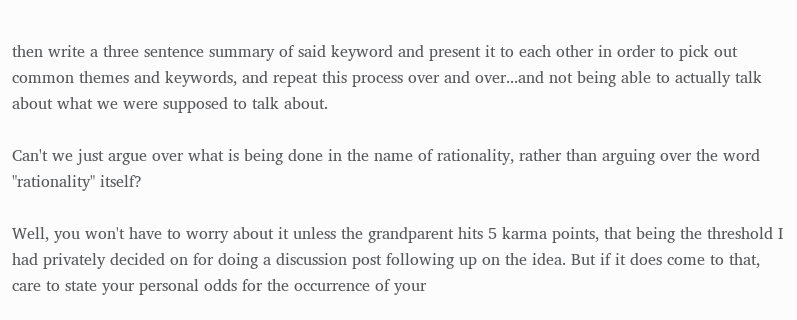then write a three sentence summary of said keyword and present it to each other in order to pick out common themes and keywords, and repeat this process over and over...and not being able to actually talk about what we were supposed to talk about.

Can't we just argue over what is being done in the name of rationality, rather than arguing over the word "rationality" itself?

Well, you won't have to worry about it unless the grandparent hits 5 karma points, that being the threshold I had privately decided on for doing a discussion post following up on the idea. But if it does come to that, care to state your personal odds for the occurrence of your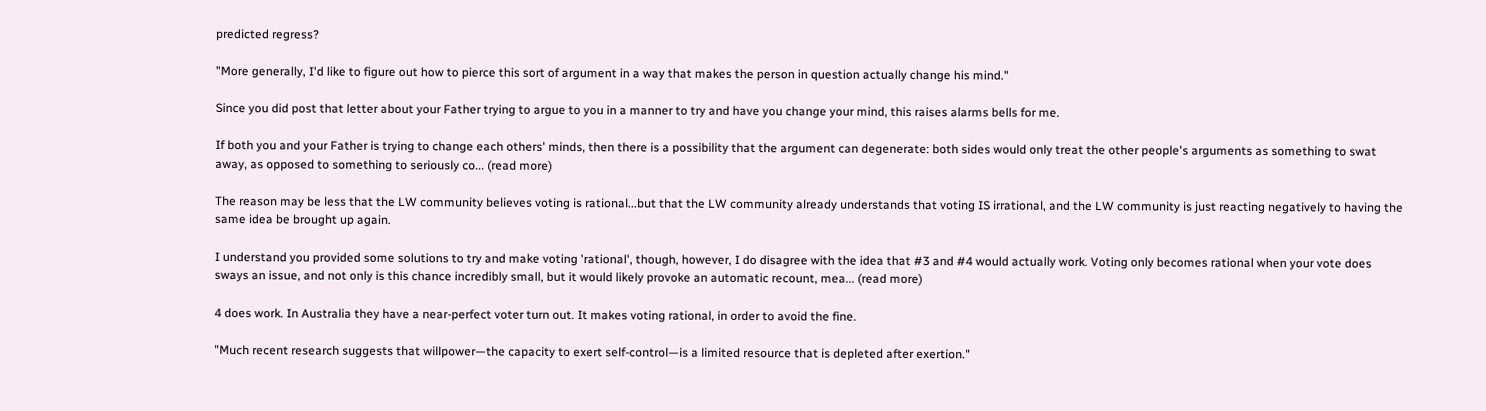predicted regress?

"More generally, I'd like to figure out how to pierce this sort of argument in a way that makes the person in question actually change his mind."

Since you did post that letter about your Father trying to argue to you in a manner to try and have you change your mind, this raises alarms bells for me.

If both you and your Father is trying to change each others' minds, then there is a possibility that the argument can degenerate: both sides would only treat the other people's arguments as something to swat away, as opposed to something to seriously co... (read more)

The reason may be less that the LW community believes voting is rational...but that the LW community already understands that voting IS irrational, and the LW community is just reacting negatively to having the same idea be brought up again.

I understand you provided some solutions to try and make voting 'rational', though, however, I do disagree with the idea that #3 and #4 would actually work. Voting only becomes rational when your vote does sways an issue, and not only is this chance incredibly small, but it would likely provoke an automatic recount, mea... (read more)

4 does work. In Australia they have a near-perfect voter turn out. It makes voting rational, in order to avoid the fine.

"Much recent research suggests that willpower—the capacity to exert self-control—is a limited resource that is depleted after exertion."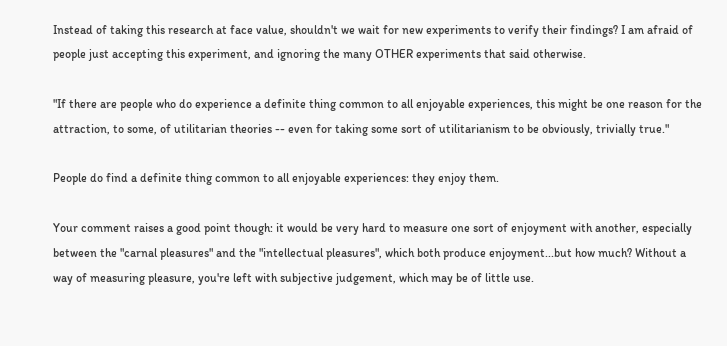Instead of taking this research at face value, shouldn't we wait for new experiments to verify their findings? I am afraid of people just accepting this experiment, and ignoring the many OTHER experiments that said otherwise.

"If there are people who do experience a definite thing common to all enjoyable experiences, this might be one reason for the attraction, to some, of utilitarian theories -- even for taking some sort of utilitarianism to be obviously, trivially true."

People do find a definite thing common to all enjoyable experiences: they enjoy them.

Your comment raises a good point though: it would be very hard to measure one sort of enjoyment with another, especially between the "carnal pleasures" and the "intellectual pleasures", which both produce enjoyment...but how much? Without a way of measuring pleasure, you're left with subjective judgement, which may be of little use.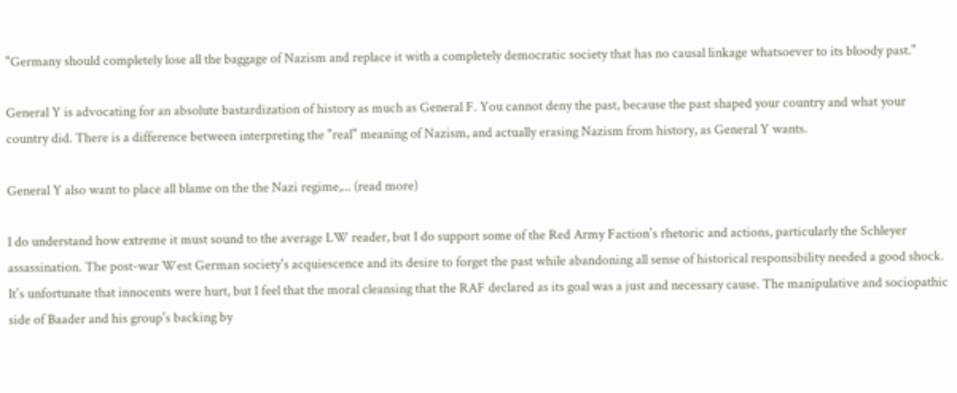"Germany should completely lose all the baggage of Nazism and replace it with a completely democratic society that has no causal linkage whatsoever to its bloody past."

General Y is advocating for an absolute bastardization of history as much as General F. You cannot deny the past, because the past shaped your country and what your country did. There is a difference between interpreting the "real" meaning of Nazism, and actually erasing Nazism from history, as General Y wants.

General Y also want to place all blame on the the Nazi regime,... (read more)

I do understand how extreme it must sound to the average LW reader, but I do support some of the Red Army Faction's rhetoric and actions, particularly the Schleyer assassination. The post-war West German society's acquiescence and its desire to forget the past while abandoning all sense of historical responsibility needed a good shock. It's unfortunate that innocents were hurt, but I feel that the moral cleansing that the RAF declared as its goal was a just and necessary cause. The manipulative and sociopathic side of Baader and his group's backing by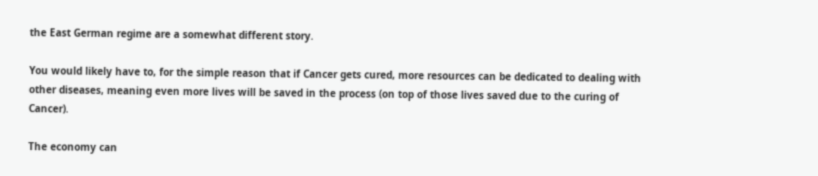the East German regime are a somewhat different story.

You would likely have to, for the simple reason that if Cancer gets cured, more resources can be dedicated to dealing with other diseases, meaning even more lives will be saved in the process (on top of those lives saved due to the curing of Cancer).

The economy can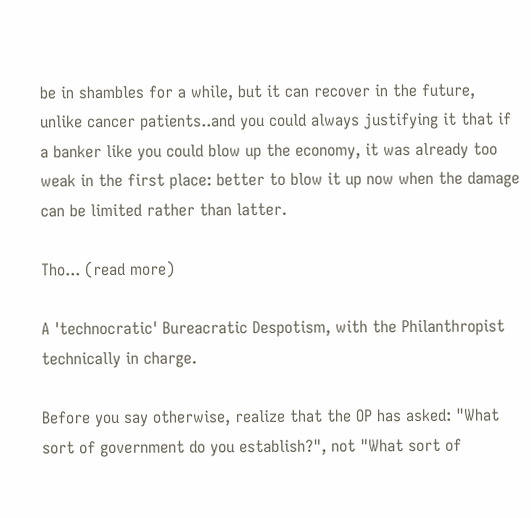be in shambles for a while, but it can recover in the future, unlike cancer patients..and you could always justifying it that if a banker like you could blow up the economy, it was already too weak in the first place: better to blow it up now when the damage can be limited rather than latter.

Tho... (read more)

A 'technocratic' Bureacratic Despotism, with the Philanthropist technically in charge.

Before you say otherwise, realize that the OP has asked: "What sort of government do you establish?", not "What sort of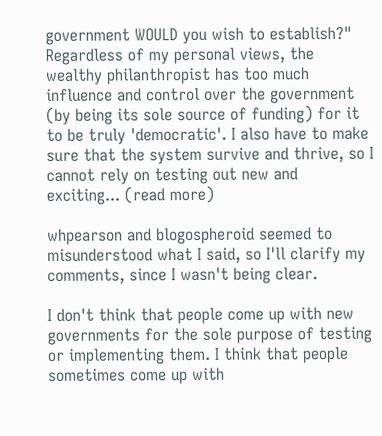government WOULD you wish to establish?" Regardless of my personal views, the wealthy philanthropist has too much influence and control over the government (by being its sole source of funding) for it to be truly 'democratic'. I also have to make sure that the system survive and thrive, so I cannot rely on testing out new and exciting... (read more)

whpearson and blogospheroid seemed to misunderstood what I said, so I'll clarify my comments, since I wasn't being clear.

I don't think that people come up with new governments for the sole purpose of testing or implementing them. I think that people sometimes come up with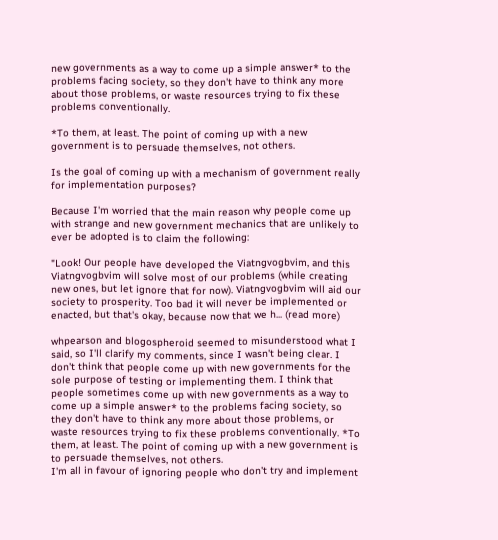new governments as a way to come up a simple answer* to the problems facing society, so they don't have to think any more about those problems, or waste resources trying to fix these problems conventionally.

*To them, at least. The point of coming up with a new government is to persuade themselves, not others.

Is the goal of coming up with a mechanism of government really for implementation purposes?

Because I'm worried that the main reason why people come up with strange and new government mechanics that are unlikely to ever be adopted is to claim the following:

"Look! Our people have developed the Viatngvogbvim, and this Viatngvogbvim will solve most of our problems (while creating new ones, but let ignore that for now). Viatngvogbvim will aid our society to prosperity. Too bad it will never be implemented or enacted, but that's okay, because now that we h... (read more)

whpearson and blogospheroid seemed to misunderstood what I said, so I'll clarify my comments, since I wasn't being clear. I don't think that people come up with new governments for the sole purpose of testing or implementing them. I think that people sometimes come up with new governments as a way to come up a simple answer* to the problems facing society, so they don't have to think any more about those problems, or waste resources trying to fix these problems conventionally. *To them, at least. The point of coming up with a new government is to persuade themselves, not others.
I'm all in favour of ignoring people who don't try and implement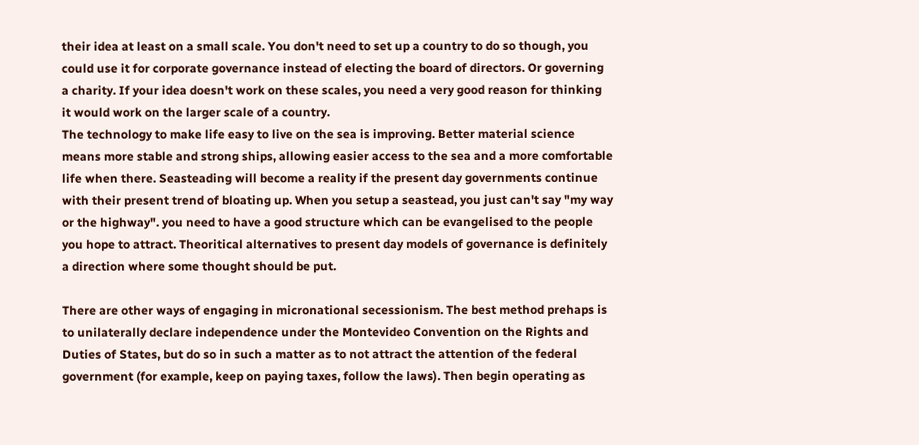their idea at least on a small scale. You don't need to set up a country to do so though, you could use it for corporate governance instead of electing the board of directors. Or governing a charity. If your idea doesn't work on these scales, you need a very good reason for thinking it would work on the larger scale of a country.
The technology to make life easy to live on the sea is improving. Better material science means more stable and strong ships, allowing easier access to the sea and a more comfortable life when there. Seasteading will become a reality if the present day governments continue with their present trend of bloating up. When you setup a seastead, you just can't say "my way or the highway". you need to have a good structure which can be evangelised to the people you hope to attract. Theoritical alternatives to present day models of governance is definitely a direction where some thought should be put.

There are other ways of engaging in micronational secessionism. The best method prehaps is to unilaterally declare independence under the Montevideo Convention on the Rights and Duties of States, but do so in such a matter as to not attract the attention of the federal government (for example, keep on paying taxes, follow the laws). Then begin operating as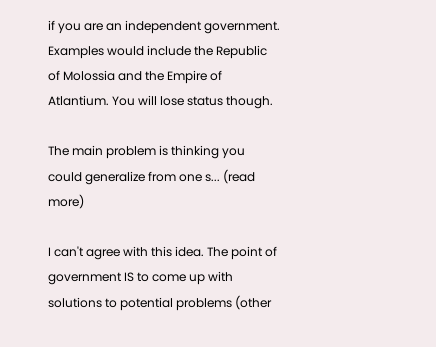if you are an independent government. Examples would include the Republic of Molossia and the Empire of Atlantium. You will lose status though.

The main problem is thinking you could generalize from one s... (read more)

I can't agree with this idea. The point of government IS to come up with solutions to potential problems (other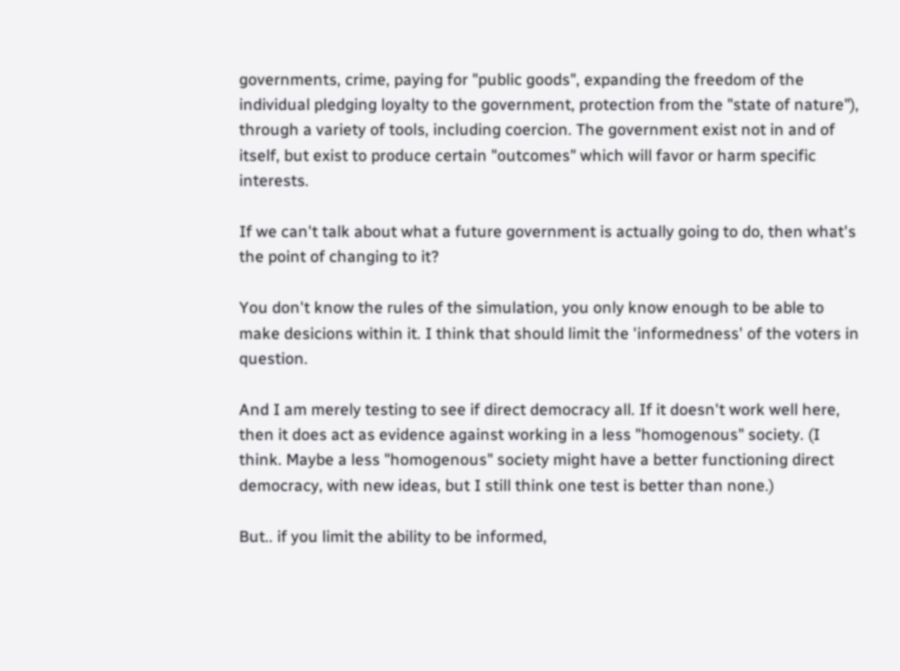governments, crime, paying for "public goods", expanding the freedom of the individual pledging loyalty to the government, protection from the "state of nature"), through a variety of tools, including coercion. The government exist not in and of itself, but exist to produce certain "outcomes" which will favor or harm specific interests.

If we can't talk about what a future government is actually going to do, then what's the point of changing to it?

You don't know the rules of the simulation, you only know enough to be able to make desicions within it. I think that should limit the 'informedness' of the voters in question.

And I am merely testing to see if direct democracy all. If it doesn't work well here, then it does act as evidence against working in a less "homogenous" society. (I think. Maybe a less "homogenous" society might have a better functioning direct democracy, with new ideas, but I still think one test is better than none.)

But.. if you limit the ability to be informed,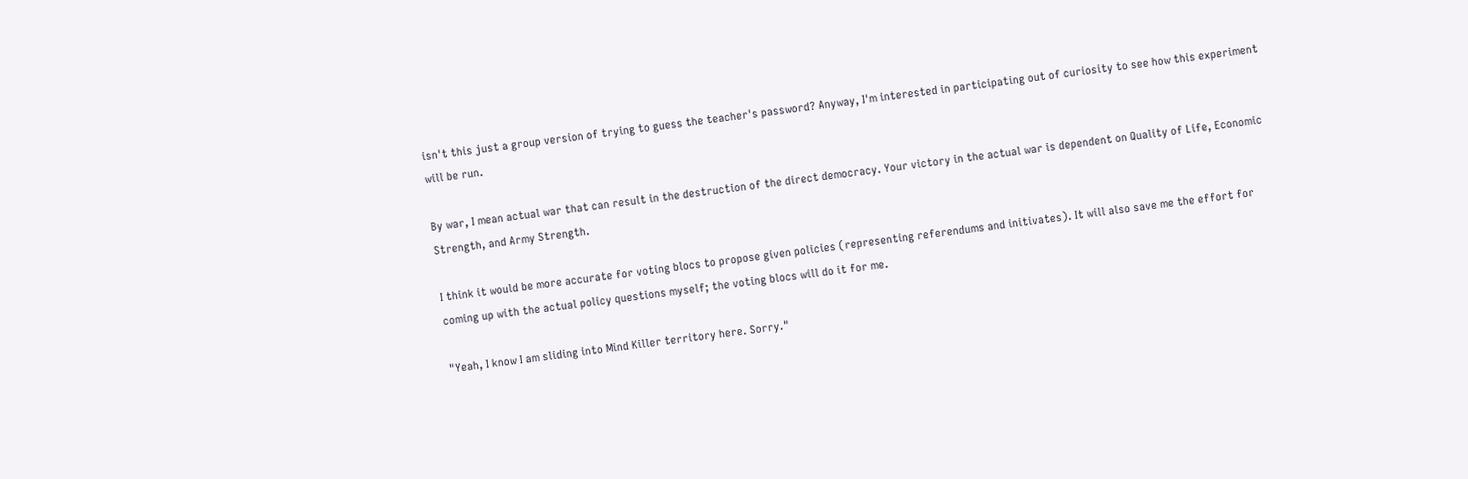isn't this just a group version of trying to guess the teacher's password? Anyway, I'm interested in participating out of curiosity to see how this experiment will be run.

By war, I mean actual war that can result in the destruction of the direct democracy. Your victory in the actual war is dependent on Quality of Life, Economic Strength, and Army Strength.

I think it would be more accurate for voting blocs to propose given policies (representing referendums and initivates). It will also save me the effort for coming up with the actual policy questions myself; the voting blocs will do it for me.

"Yeah, I know I am sliding into Mind Killer territory here. Sorry."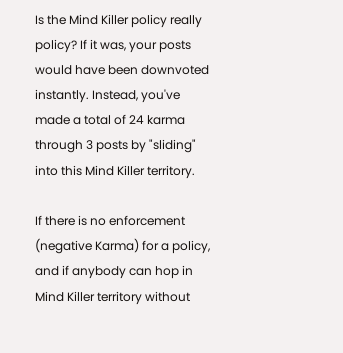Is the Mind Killer policy really policy? If it was, your posts would have been downvoted instantly. Instead, you've made a total of 24 karma through 3 posts by "sliding" into this Mind Killer territory.

If there is no enforcement (negative Karma) for a policy, and if anybody can hop in Mind Killer territory without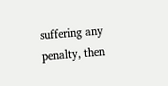suffering any penalty, then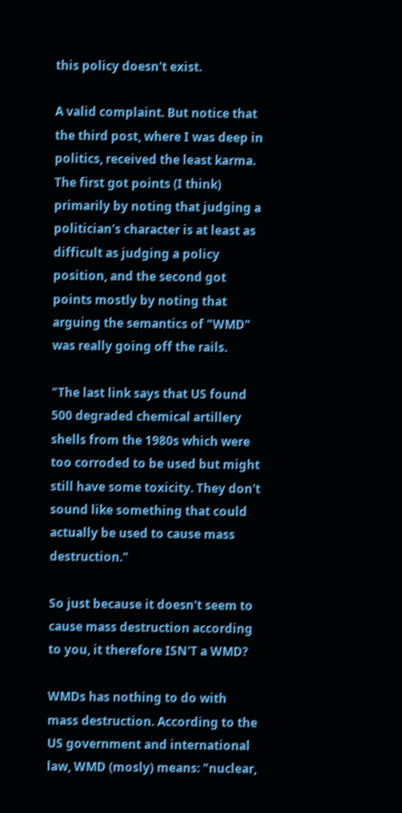this policy doesn't exist.

A valid complaint. But notice that the third post, where I was deep in politics, received the least karma. The first got points (I think) primarily by noting that judging a politician's character is at least as difficult as judging a policy position, and the second got points mostly by noting that arguing the semantics of "WMD" was really going off the rails.

"The last link says that US found 500 degraded chemical artillery shells from the 1980s which were too corroded to be used but might still have some toxicity. They don't sound like something that could actually be used to cause mass destruction."

So just because it doesn't seem to cause mass destruction according to you, it therefore ISN'T a WMD?

WMDs has nothing to do with mass destruction. According to the US government and international law, WMD (mosly) means: "nuclear,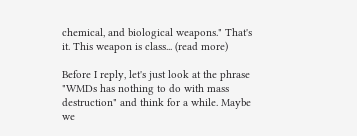chemical, and biological weapons." That's it. This weapon is class... (read more)

Before I reply, let's just look at the phrase "WMDs has nothing to do with mass destruction" and think for a while. Maybe we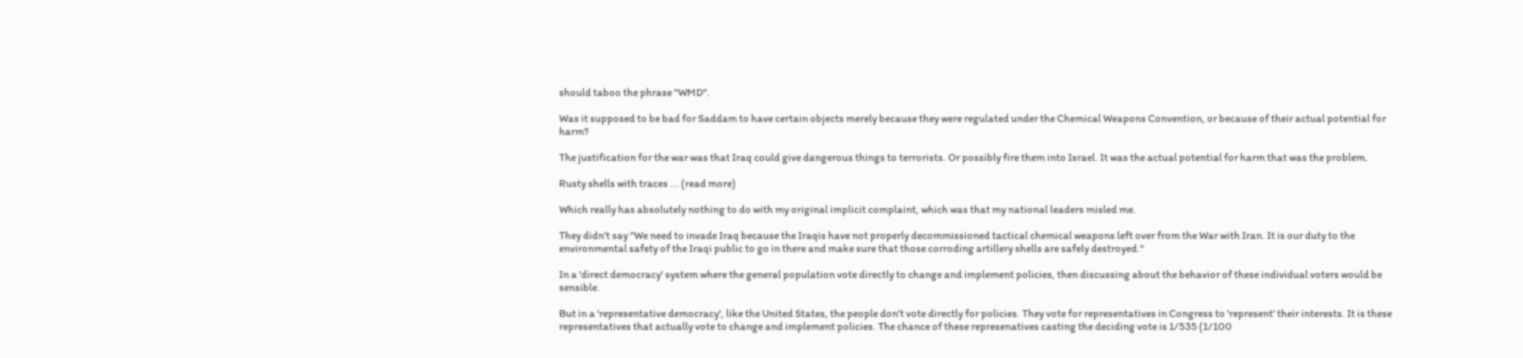should taboo the phrase "WMD".

Was it supposed to be bad for Saddam to have certain objects merely because they were regulated under the Chemical Weapons Convention, or because of their actual potential for harm?

The justification for the war was that Iraq could give dangerous things to terrorists. Or possibly fire them into Israel. It was the actual potential for harm that was the problem.

Rusty shells with traces ... (read more)

Which really has absolutely nothing to do with my original implicit complaint, which was that my national leaders misled me.

They didn't say "We need to invade Iraq because the Iraqis have not properly decommissioned tactical chemical weapons left over from the War with Iran. It is our duty to the environmental safety of the Iraqi public to go in there and make sure that those corroding artillery shells are safely destroyed."

In a 'direct democracy' system where the general population vote directly to change and implement policies, then discussing about the behavior of these individual voters would be sensible.

But in a 'representative democracy', like the United States, the people don't vote directly for policies. They vote for representatives in Congress to 'represent' their interests. It is these representatives that actually vote to change and implement policies. The chance of these represenatives casting the deciding vote is 1/535 (1/100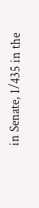in Senate, 1/435 in the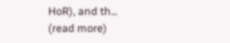HoR), and th... (read more)